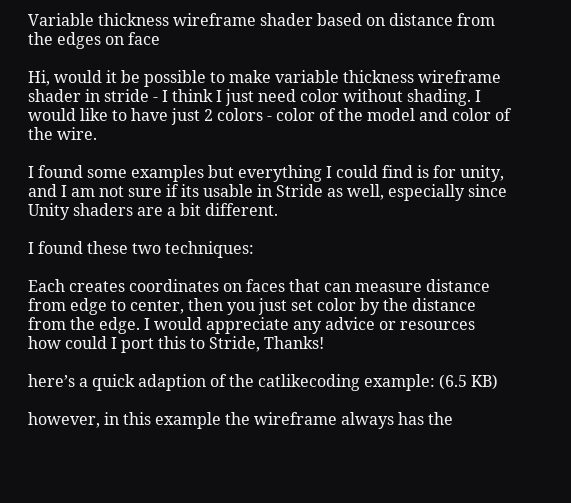Variable thickness wireframe shader based on distance from the edges on face

Hi, would it be possible to make variable thickness wireframe shader in stride - I think I just need color without shading. I would like to have just 2 colors - color of the model and color of the wire.

I found some examples but everything I could find is for unity, and I am not sure if its usable in Stride as well, especially since Unity shaders are a bit different.

I found these two techniques:

Each creates coordinates on faces that can measure distance from edge to center, then you just set color by the distance from the edge. I would appreciate any advice or resources how could I port this to Stride, Thanks!

here’s a quick adaption of the catlikecoding example: (6.5 KB)

however, in this example the wireframe always has the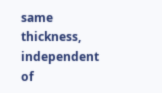same thickness, independent of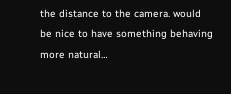the distance to the camera. would be nice to have something behaving more natural…